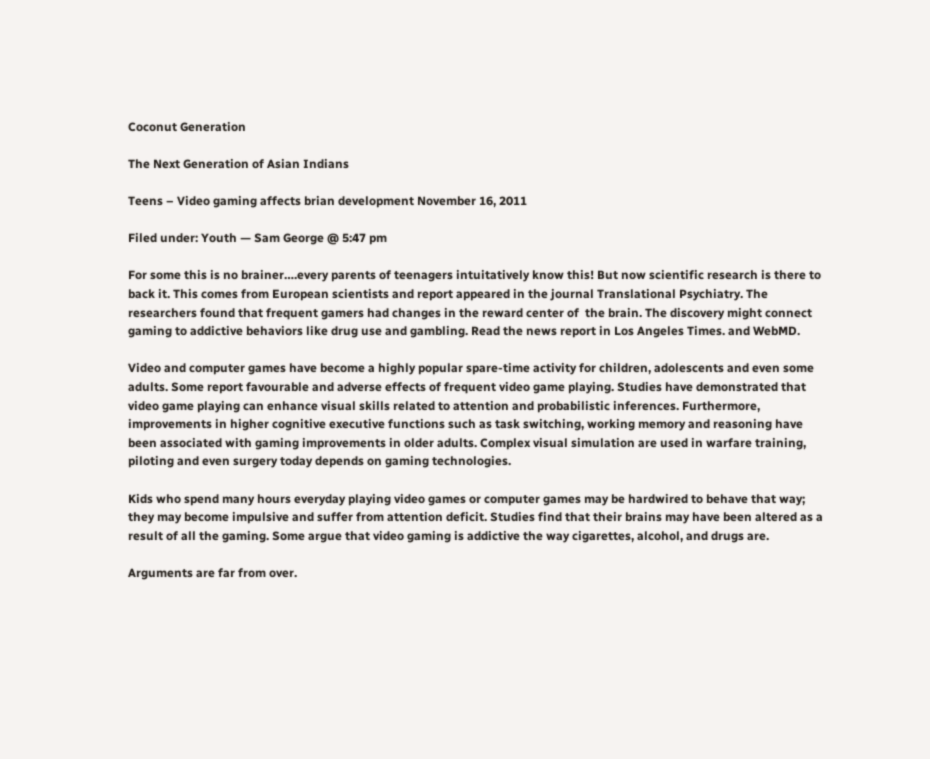Coconut Generation

The Next Generation of Asian Indians

Teens – Video gaming affects brian development November 16, 2011

Filed under: Youth — Sam George @ 5:47 pm

For some this is no brainer….every parents of teenagers intuitatively know this! But now scientific research is there to back it. This comes from European scientists and report appeared in the journal Translational Psychiatry. The researchers found that frequent gamers had changes in the reward center of  the brain. The discovery might connect gaming to addictive behaviors like drug use and gambling. Read the news report in Los Angeles Times. and WebMD.

Video and computer games have become a highly popular spare-time activity for children, adolescents and even some adults. Some report favourable and adverse effects of frequent video game playing. Studies have demonstrated that video game playing can enhance visual skills related to attention and probabilistic inferences. Furthermore, improvements in higher cognitive executive functions such as task switching, working memory and reasoning have been associated with gaming improvements in older adults. Complex visual simulation are used in warfare training, piloting and even surgery today depends on gaming technologies.

Kids who spend many hours everyday playing video games or computer games may be hardwired to behave that way; they may become impulsive and suffer from attention deficit. Studies find that their brains may have been altered as a result of all the gaming. Some argue that video gaming is addictive the way cigarettes, alcohol, and drugs are.

Arguments are far from over.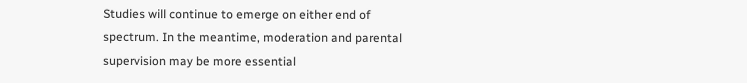Studies will continue to emerge on either end of spectrum. In the meantime, moderation and parental supervision may be more essential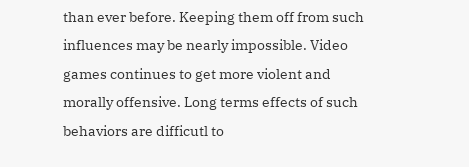than ever before. Keeping them off from such influences may be nearly impossible. Video games continues to get more violent and morally offensive. Long terms effects of such behaviors are difficutl to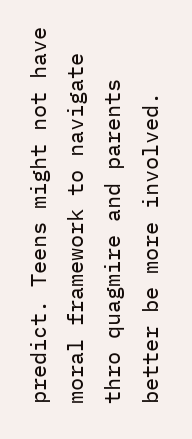predict. Teens might not have moral framework to navigate thro quagmire and parents better be more involved.